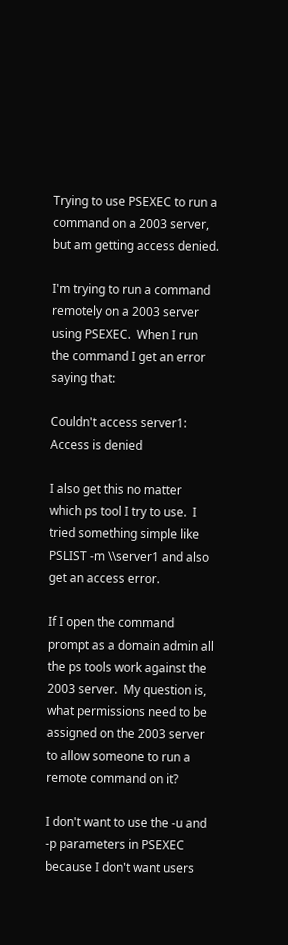Trying to use PSEXEC to run a command on a 2003 server, but am getting access denied.

I'm trying to run a command remotely on a 2003 server using PSEXEC.  When I run the command I get an error saying that:

Couldn't access server1:
Access is denied

I also get this no matter which ps tool I try to use.  I tried something simple like PSLIST -m \\server1 and also get an access error.

If I open the command prompt as a domain admin all the ps tools work against the 2003 server.  My question is, what permissions need to be assigned on the 2003 server to allow someone to run a remote command on it?

I don't want to use the -u and -p parameters in PSEXEC because I don't want users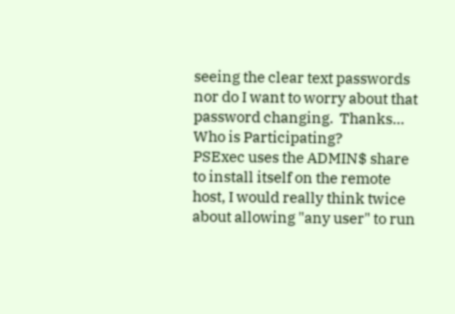seeing the clear text passwords nor do I want to worry about that password changing.  Thanks...
Who is Participating?
PSExec uses the ADMIN$ share to install itself on the remote host, I would really think twice about allowing "any user" to run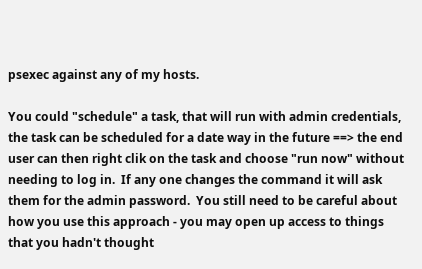psexec against any of my hosts.

You could "schedule" a task, that will run with admin credentials, the task can be scheduled for a date way in the future ==> the end user can then right clik on the task and choose "run now" without needing to log in.  If any one changes the command it will ask them for the admin password.  You still need to be careful about how you use this approach - you may open up access to things that you hadn't thought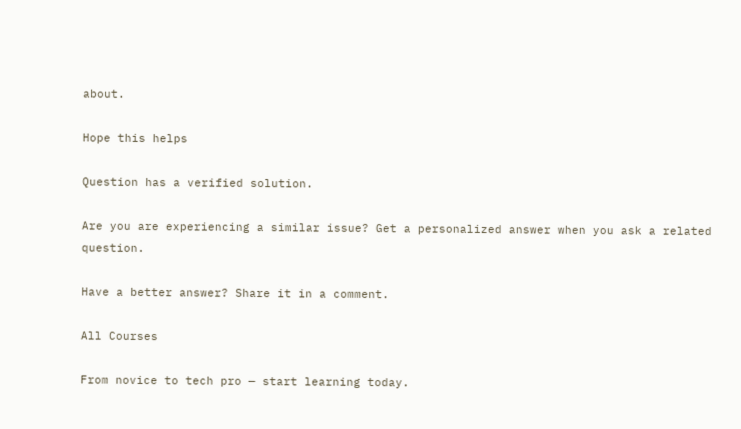about.

Hope this helps

Question has a verified solution.

Are you are experiencing a similar issue? Get a personalized answer when you ask a related question.

Have a better answer? Share it in a comment.

All Courses

From novice to tech pro — start learning today.